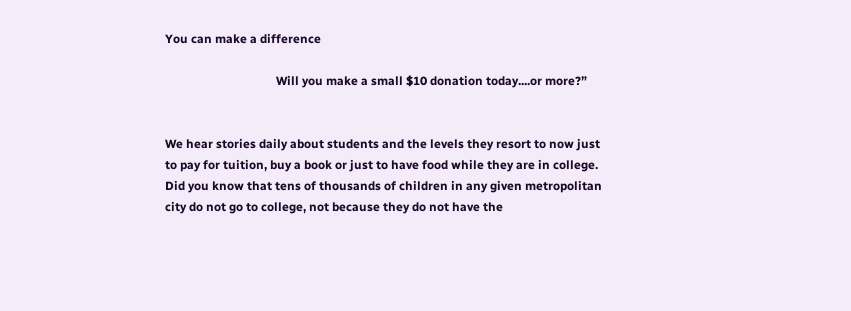You can make a difference

                                     Will you make a small $10 donation today....or more?”


We hear stories daily about students and the levels they resort to now just to pay for tuition, buy a book or just to have food while they are in college. Did you know that tens of thousands of children in any given metropolitan city do not go to college, not because they do not have the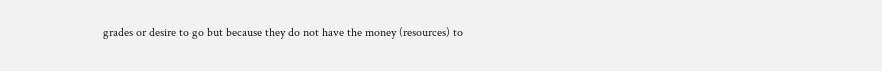grades or desire to go but because they do not have the money (resources) to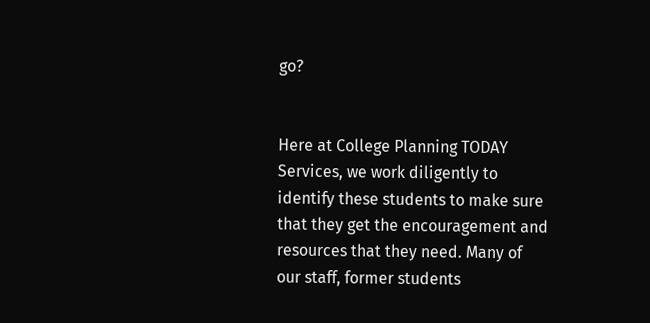go?


Here at College Planning TODAY Services, we work diligently to identify these students to make sure that they get the encouragement and resources that they need. Many of our staff, former students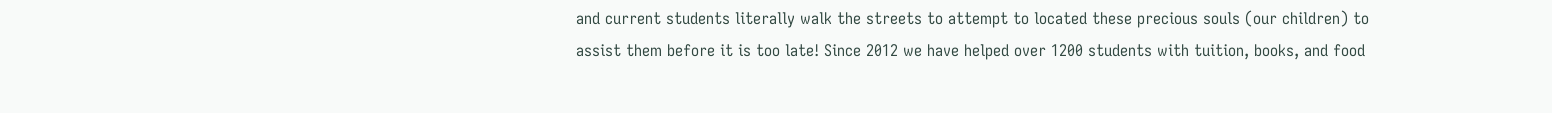and current students literally walk the streets to attempt to located these precious souls (our children) to assist them before it is too late! Since 2012 we have helped over 1200 students with tuition, books, and food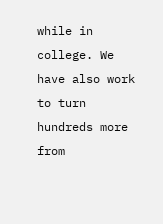while in college. We have also work to turn hundreds more from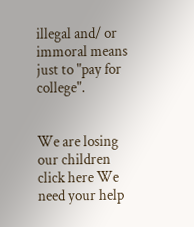illegal and/ or immoral means just to "pay for college".


We are losing our children   click here We need your help